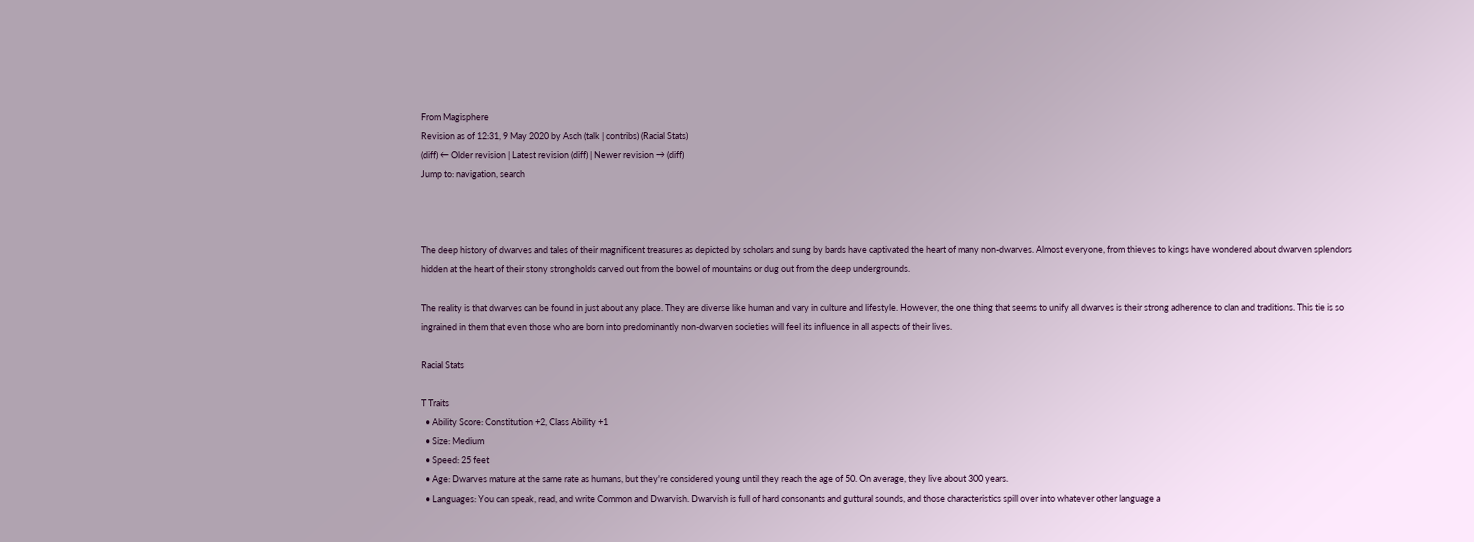From Magisphere
Revision as of 12:31, 9 May 2020 by Asch (talk | contribs) (Racial Stats)
(diff) ← Older revision | Latest revision (diff) | Newer revision → (diff)
Jump to: navigation, search



The deep history of dwarves and tales of their magnificent treasures as depicted by scholars and sung by bards have captivated the heart of many non-dwarves. Almost everyone, from thieves to kings have wondered about dwarven splendors hidden at the heart of their stony strongholds carved out from the bowel of mountains or dug out from the deep undergrounds.

The reality is that dwarves can be found in just about any place. They are diverse like human and vary in culture and lifestyle. However, the one thing that seems to unify all dwarves is their strong adherence to clan and traditions. This tie is so ingrained in them that even those who are born into predominantly non-dwarven societies will feel its influence in all aspects of their lives.

Racial Stats

T Traits
  • Ability Score: Constitution +2, Class Ability +1
  • Size: Medium
  • Speed: 25 feet
  • Age: Dwarves mature at the same rate as humans, but they're considered young until they reach the age of 50. On average, they live about 300 years.
  • Languages: You can speak, read, and write Common and Dwarvish. Dwarvish is full of hard consonants and guttural sounds, and those characteristics spill over into whatever other language a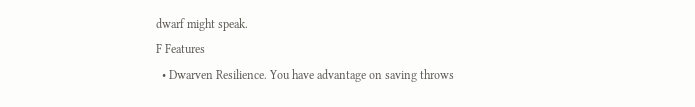dwarf might speak.
F Features
  • Dwarven Resilience. You have advantage on saving throws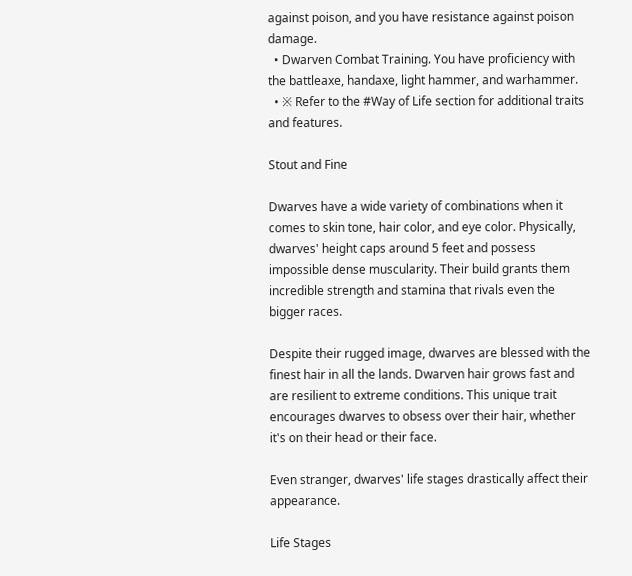against poison, and you have resistance against poison damage.
  • Dwarven Combat Training. You have proficiency with the battleaxe, handaxe, light hammer, and warhammer.
  • ※ Refer to the #Way of Life section for additional traits and features.

Stout and Fine

Dwarves have a wide variety of combinations when it comes to skin tone, hair color, and eye color. Physically, dwarves' height caps around 5 feet and possess impossible dense muscularity. Their build grants them incredible strength and stamina that rivals even the bigger races.

Despite their rugged image, dwarves are blessed with the finest hair in all the lands. Dwarven hair grows fast and are resilient to extreme conditions. This unique trait encourages dwarves to obsess over their hair, whether it's on their head or their face.

Even stranger, dwarves' life stages drastically affect their appearance.

Life Stages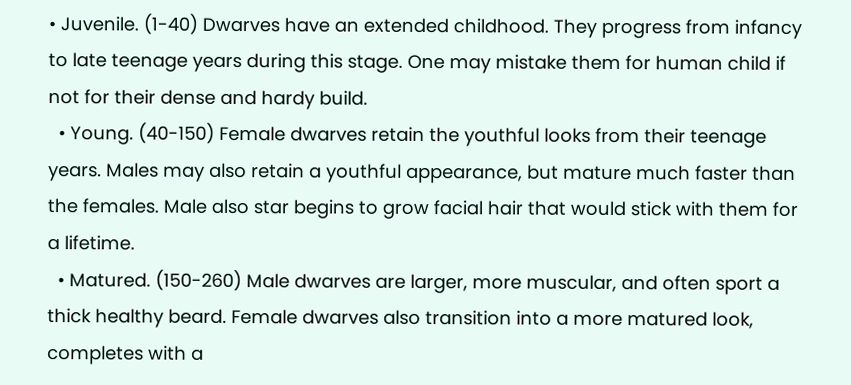• Juvenile. (1-40) Dwarves have an extended childhood. They progress from infancy to late teenage years during this stage. One may mistake them for human child if not for their dense and hardy build.
  • Young. (40-150) Female dwarves retain the youthful looks from their teenage years. Males may also retain a youthful appearance, but mature much faster than the females. Male also star begins to grow facial hair that would stick with them for a lifetime.
  • Matured. (150-260) Male dwarves are larger, more muscular, and often sport a thick healthy beard. Female dwarves also transition into a more matured look, completes with a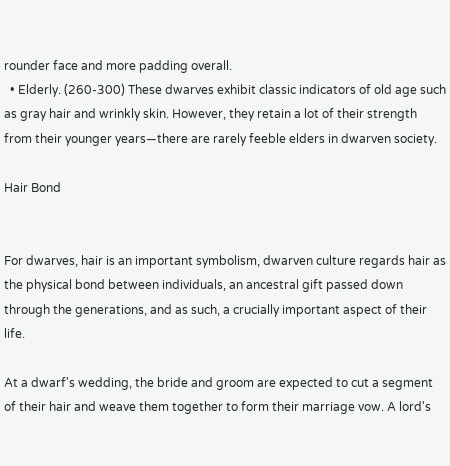rounder face and more padding overall.
  • Elderly. (260-300) These dwarves exhibit classic indicators of old age such as gray hair and wrinkly skin. However, they retain a lot of their strength from their younger years—there are rarely feeble elders in dwarven society.

Hair Bond


For dwarves, hair is an important symbolism, dwarven culture regards hair as the physical bond between individuals, an ancestral gift passed down through the generations, and as such, a crucially important aspect of their life.

At a dwarf's wedding, the bride and groom are expected to cut a segment of their hair and weave them together to form their marriage vow. A lord's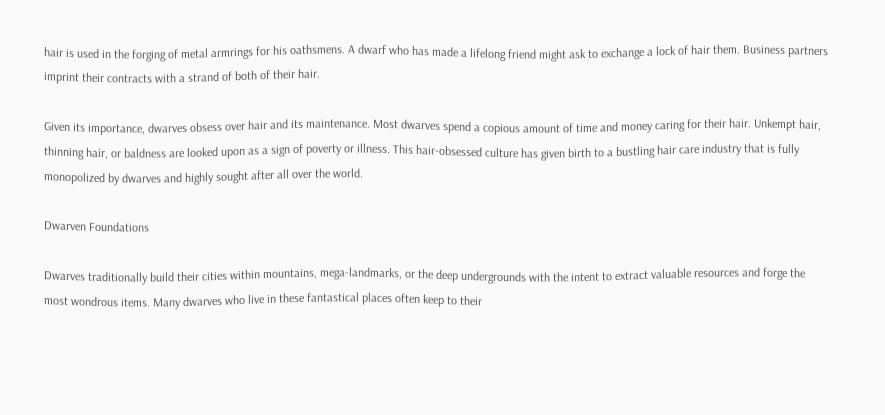hair is used in the forging of metal armrings for his oathsmens. A dwarf who has made a lifelong friend might ask to exchange a lock of hair them. Business partners imprint their contracts with a strand of both of their hair.

Given its importance, dwarves obsess over hair and its maintenance. Most dwarves spend a copious amount of time and money caring for their hair. Unkempt hair, thinning hair, or baldness are looked upon as a sign of poverty or illness. This hair-obsessed culture has given birth to a bustling hair care industry that is fully monopolized by dwarves and highly sought after all over the world.

Dwarven Foundations

Dwarves traditionally build their cities within mountains, mega-landmarks, or the deep undergrounds with the intent to extract valuable resources and forge the most wondrous items. Many dwarves who live in these fantastical places often keep to their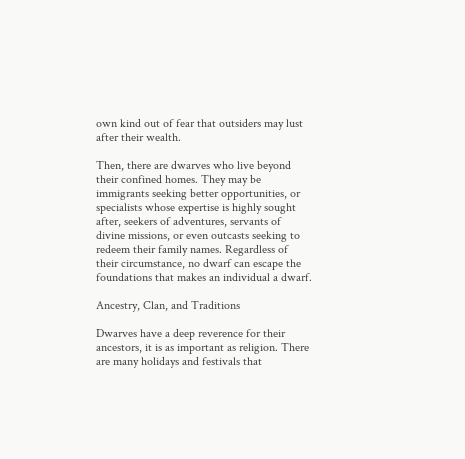own kind out of fear that outsiders may lust after their wealth.

Then, there are dwarves who live beyond their confined homes. They may be immigrants seeking better opportunities, or specialists whose expertise is highly sought after, seekers of adventures, servants of divine missions, or even outcasts seeking to redeem their family names. Regardless of their circumstance, no dwarf can escape the foundations that makes an individual a dwarf.

Ancestry, Clan, and Traditions

Dwarves have a deep reverence for their ancestors, it is as important as religion. There are many holidays and festivals that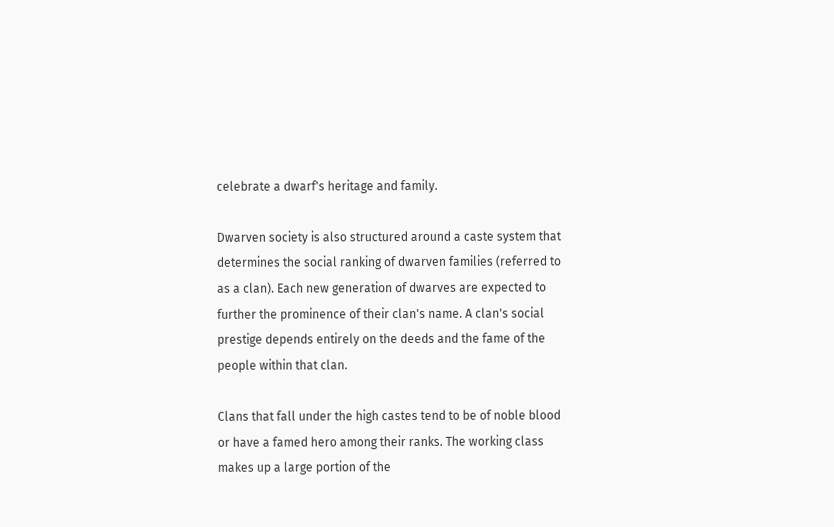celebrate a dwarf's heritage and family.

Dwarven society is also structured around a caste system that determines the social ranking of dwarven families (referred to as a clan). Each new generation of dwarves are expected to further the prominence of their clan's name. A clan's social prestige depends entirely on the deeds and the fame of the people within that clan.

Clans that fall under the high castes tend to be of noble blood or have a famed hero among their ranks. The working class makes up a large portion of the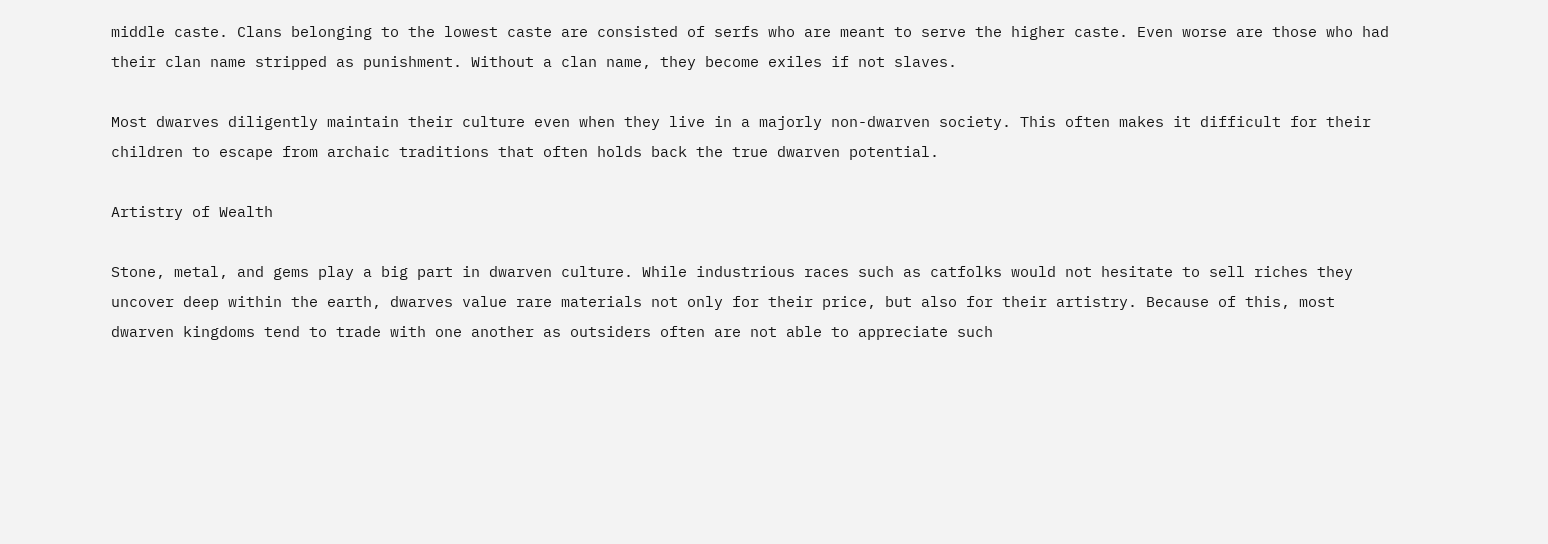middle caste. Clans belonging to the lowest caste are consisted of serfs who are meant to serve the higher caste. Even worse are those who had their clan name stripped as punishment. Without a clan name, they become exiles if not slaves.

Most dwarves diligently maintain their culture even when they live in a majorly non-dwarven society. This often makes it difficult for their children to escape from archaic traditions that often holds back the true dwarven potential.

Artistry of Wealth

Stone, metal, and gems play a big part in dwarven culture. While industrious races such as catfolks would not hesitate to sell riches they uncover deep within the earth, dwarves value rare materials not only for their price, but also for their artistry. Because of this, most dwarven kingdoms tend to trade with one another as outsiders often are not able to appreciate such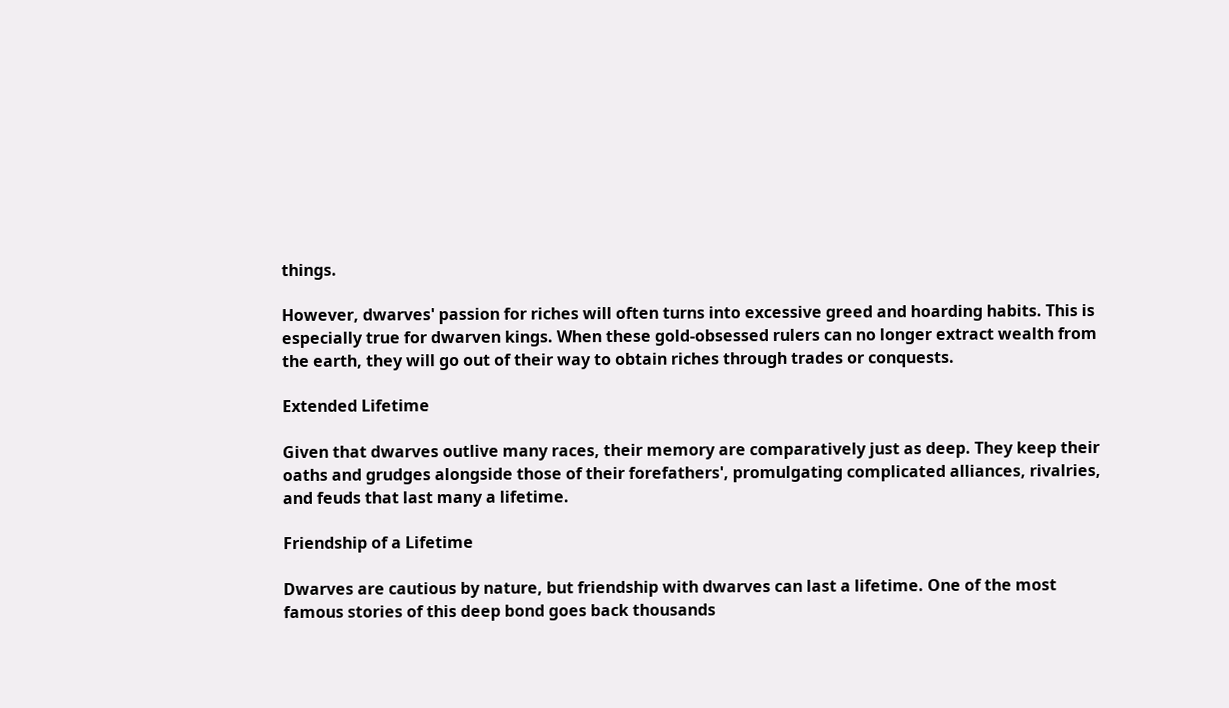things.

However, dwarves' passion for riches will often turns into excessive greed and hoarding habits. This is especially true for dwarven kings. When these gold-obsessed rulers can no longer extract wealth from the earth, they will go out of their way to obtain riches through trades or conquests.

Extended Lifetime

Given that dwarves outlive many races, their memory are comparatively just as deep. They keep their oaths and grudges alongside those of their forefathers', promulgating complicated alliances, rivalries, and feuds that last many a lifetime.

Friendship of a Lifetime

Dwarves are cautious by nature, but friendship with dwarves can last a lifetime. One of the most famous stories of this deep bond goes back thousands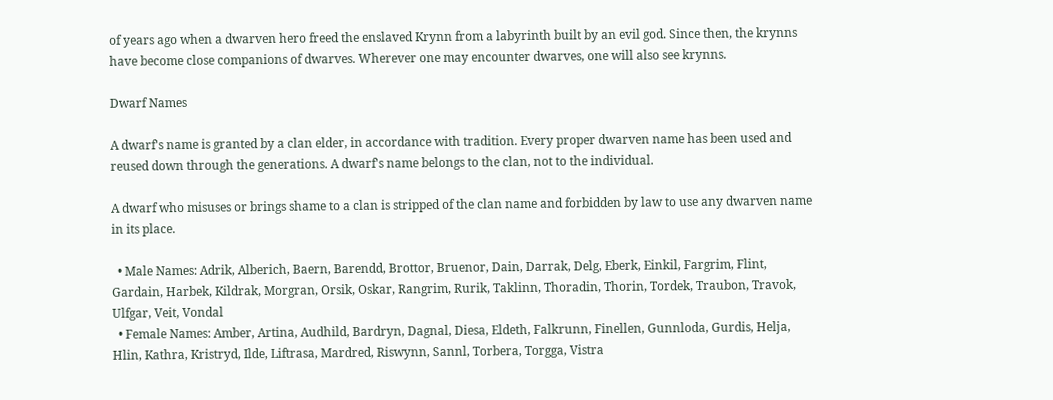of years ago when a dwarven hero freed the enslaved Krynn from a labyrinth built by an evil god. Since then, the krynns have become close companions of dwarves. Wherever one may encounter dwarves, one will also see krynns.

Dwarf Names

A dwarf's name is granted by a clan elder, in accordance with tradition. Every proper dwarven name has been used and reused down through the generations. A dwarf's name belongs to the clan, not to the individual.

A dwarf who misuses or brings shame to a clan is stripped of the clan name and forbidden by law to use any dwarven name in its place.

  • Male Names: Adrik, Alberich, Baern, Barendd, Brottor, Bruenor, Dain, Darrak, Delg, Eberk, Einkil, Fargrim, Flint, Gardain, Harbek, Kildrak, Morgran, Orsik, Oskar, Rangrim, Rurik, Taklinn, Thoradin, Thorin, Tordek, Traubon, Travok, Ulfgar, Veit, Vondal
  • Female Names: Amber, Artina, Audhild, Bardryn, Dagnal, Diesa, Eldeth, Falkrunn, Finellen, Gunnloda, Gurdis, Helja, Hlin, Kathra, Kristryd, Ilde, Liftrasa, Mardred, Riswynn, Sannl, Torbera, Torgga, Vistra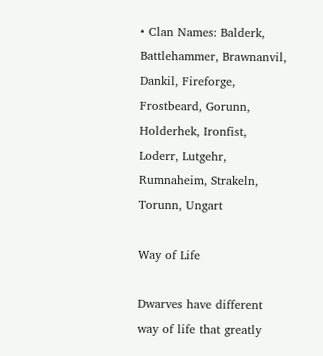• Clan Names: Balderk, Battlehammer, Brawnanvil, Dankil, Fireforge, Frostbeard, Gorunn, Holderhek, Ironfist, Loderr, Lutgehr, Rumnaheim, Strakeln, Torunn, Ungart

Way of Life

Dwarves have different way of life that greatly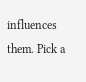influences them. Pick a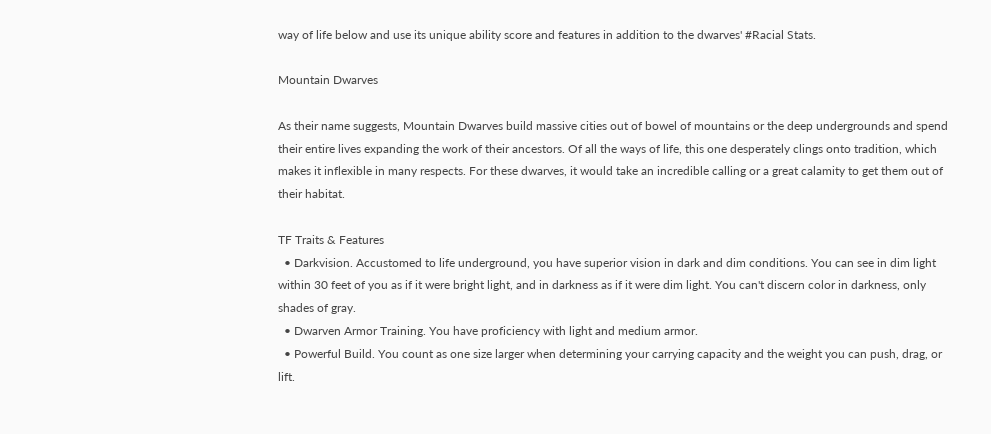way of life below and use its unique ability score and features in addition to the dwarves' #Racial Stats.

Mountain Dwarves

As their name suggests, Mountain Dwarves build massive cities out of bowel of mountains or the deep undergrounds and spend their entire lives expanding the work of their ancestors. Of all the ways of life, this one desperately clings onto tradition, which makes it inflexible in many respects. For these dwarves, it would take an incredible calling or a great calamity to get them out of their habitat.

TF Traits & Features
  • Darkvision. Accustomed to life underground, you have superior vision in dark and dim conditions. You can see in dim light within 30 feet of you as if it were bright light, and in darkness as if it were dim light. You can't discern color in darkness, only shades of gray.
  • Dwarven Armor Training. You have proficiency with light and medium armor.
  • Powerful Build. You count as one size larger when determining your carrying capacity and the weight you can push, drag, or lift.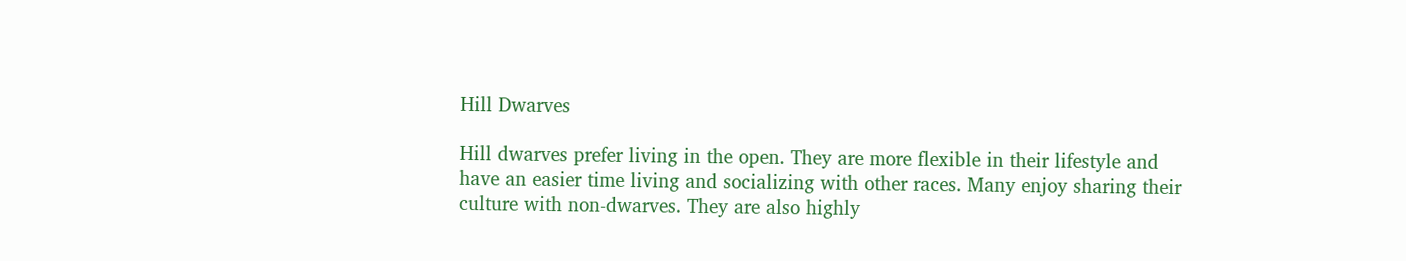Hill Dwarves

Hill dwarves prefer living in the open. They are more flexible in their lifestyle and have an easier time living and socializing with other races. Many enjoy sharing their culture with non-dwarves. They are also highly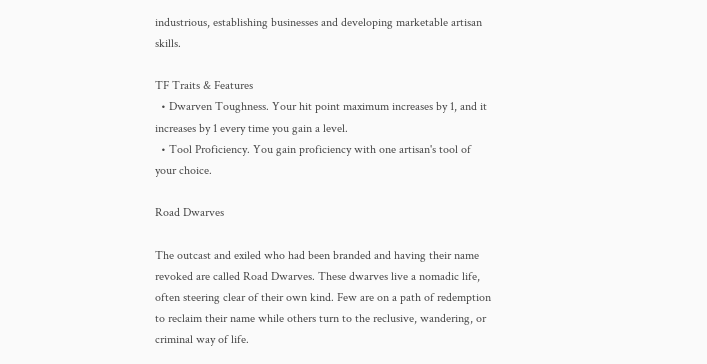industrious, establishing businesses and developing marketable artisan skills.

TF Traits & Features
  • Dwarven Toughness. Your hit point maximum increases by 1, and it increases by 1 every time you gain a level.
  • Tool Proficiency. You gain proficiency with one artisan's tool of your choice.

Road Dwarves

The outcast and exiled who had been branded and having their name revoked are called Road Dwarves. These dwarves live a nomadic life, often steering clear of their own kind. Few are on a path of redemption to reclaim their name while others turn to the reclusive, wandering, or criminal way of life.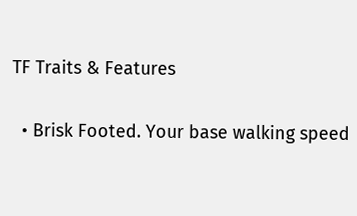TF Traits & Features

  • Brisk Footed. Your base walking speed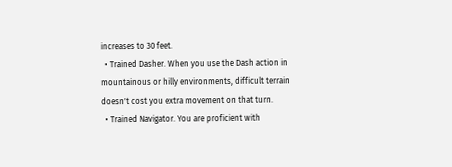increases to 30 feet.
  • Trained Dasher. When you use the Dash action in mountainous or hilly environments, difficult terrain doesn't cost you extra movement on that turn.
  • Trained Navigator. You are proficient with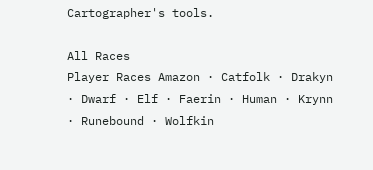Cartographer's tools.

All Races
Player Races Amazon · Catfolk · Drakyn · Dwarf · Elf · Faerin · Human · Krynn · Runebound · Wolfkin